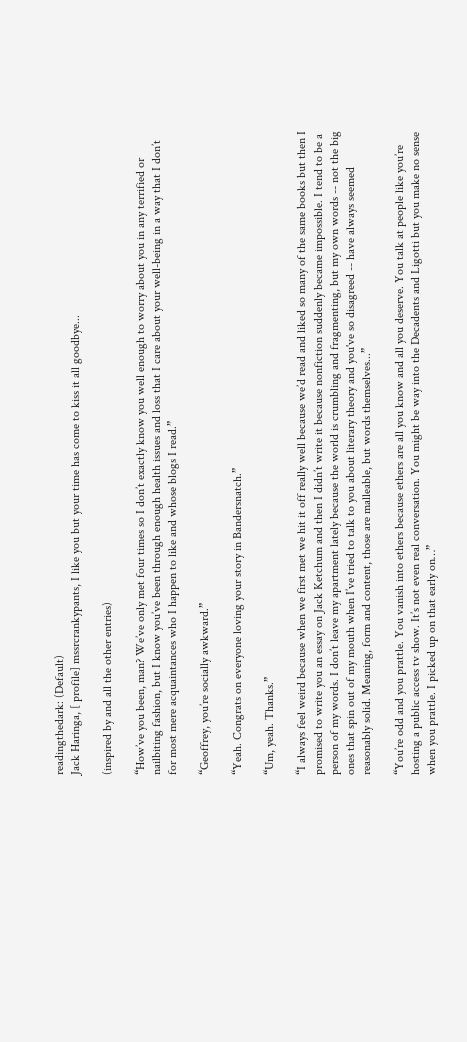readingthedark: (Default)
Jack Haringa, [ profile] mssrcrankypants, I like you but your time has come to kiss it all goodbye...

(inspired by and all the other entries)

“How’ve you been, man? We’ve only met four times so I don’t exactly know you well enough to worry about you in any terrified or nailbiting fashion, but I know you’ve been through enough health issues and loss that I care about your well-being in a way that I don’t for most mere acquaintances who I happen to like and whose blogs I read.”

“Geoffrey, you’re socially awkward.”

“Yeah. Congrats on everyone loving your story in Bandersnatch.”

“Um, yeah. Thanks.”

“I always feel weird because when we first met we hit it off really well because we’d read and liked so many of the same books but then I promised to write you an essay on Jack Ketchum and then I didn’t write it because nonfiction suddenly became impossible. I tend to be a person of my words. I don’t leave my apartment lately because the world is crumbling and fragmenting, but my own words -- not the big ones that spin out of my mouth when I’ve tried to talk to you about literary theory and you've so disagreed -- have always seemed reasonably solid. Meaning, form and content, those are malleable, but words themselves...”

“You’re odd and you prattle. You vanish into ethers because ethers are all you know and all you deserve. You talk at people like you’re hosting a public access tv show. It’s not even real conversation. You might be way into the Decadents and Ligotti but you make no sense when you prattle. I picked up on that early on…”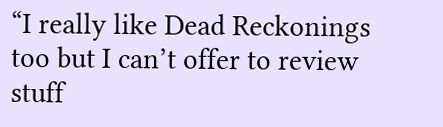“I really like Dead Reckonings too but I can’t offer to review stuff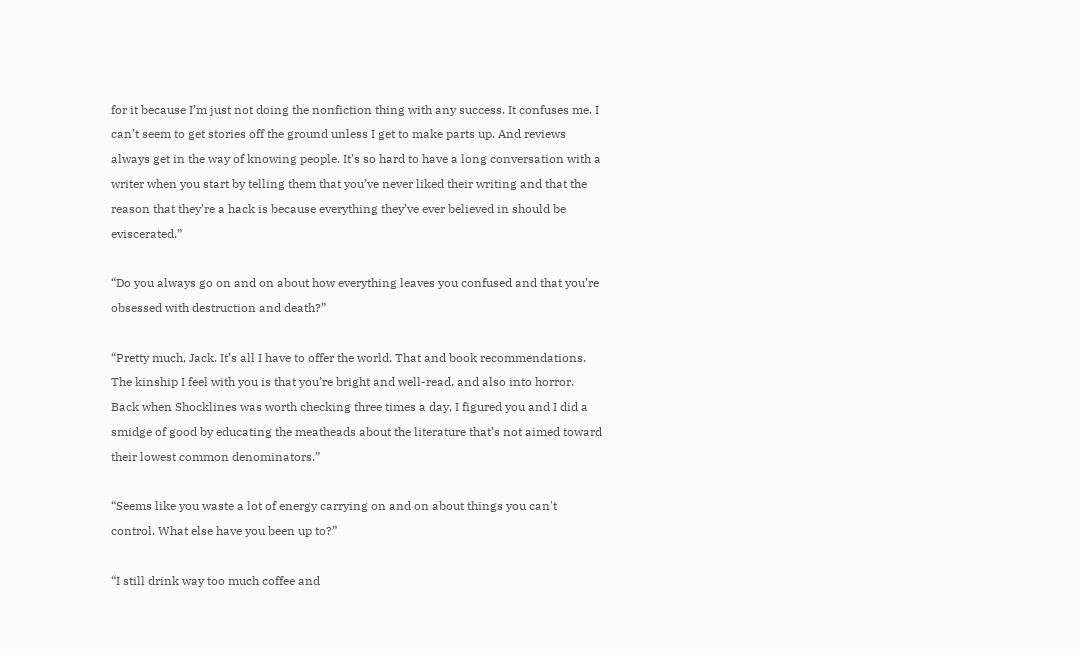for it because I’m just not doing the nonfiction thing with any success. It confuses me. I can’t seem to get stories off the ground unless I get to make parts up. And reviews always get in the way of knowing people. It’s so hard to have a long conversation with a writer when you start by telling them that you’ve never liked their writing and that the reason that they’re a hack is because everything they’ve ever believed in should be eviscerated.”

“Do you always go on and on about how everything leaves you confused and that you’re obsessed with destruction and death?”

“Pretty much, Jack. It’s all I have to offer the world. That and book recommendations. The kinship I feel with you is that you’re bright and well-read, and also into horror. Back when Shocklines was worth checking three times a day, I figured you and I did a smidge of good by educating the meatheads about the literature that’s not aimed toward their lowest common denominators.”

“Seems like you waste a lot of energy carrying on and on about things you can't control. What else have you been up to?”

“I still drink way too much coffee and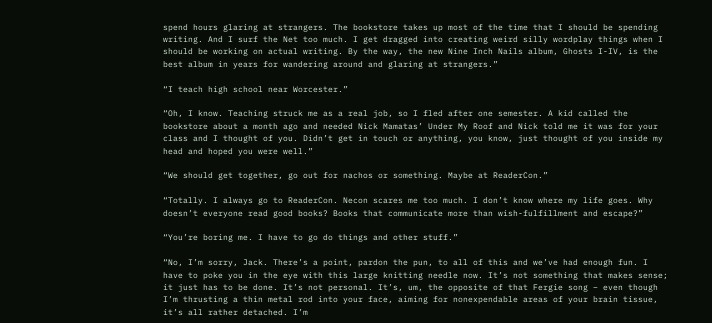spend hours glaring at strangers. The bookstore takes up most of the time that I should be spending writing. And I surf the Net too much. I get dragged into creating weird silly wordplay things when I should be working on actual writing. By the way, the new Nine Inch Nails album, Ghosts I-IV, is the best album in years for wandering around and glaring at strangers.”

“I teach high school near Worcester.”

“Oh, I know. Teaching struck me as a real job, so I fled after one semester. A kid called the bookstore about a month ago and needed Nick Mamatas’ Under My Roof and Nick told me it was for your class and I thought of you. Didn’t get in touch or anything, you know, just thought of you inside my head and hoped you were well.”

“We should get together, go out for nachos or something. Maybe at ReaderCon.”

“Totally. I always go to ReaderCon. Necon scares me too much. I don’t know where my life goes. Why doesn’t everyone read good books? Books that communicate more than wish-fulfillment and escape?”

“You’re boring me. I have to go do things and other stuff.”

“No, I’m sorry, Jack. There’s a point, pardon the pun, to all of this and we’ve had enough fun. I have to poke you in the eye with this large knitting needle now. It’s not something that makes sense; it just has to be done. It’s not personal. It’s, um, the opposite of that Fergie song – even though I’m thrusting a thin metal rod into your face, aiming for nonexpendable areas of your brain tissue, it’s all rather detached. I’m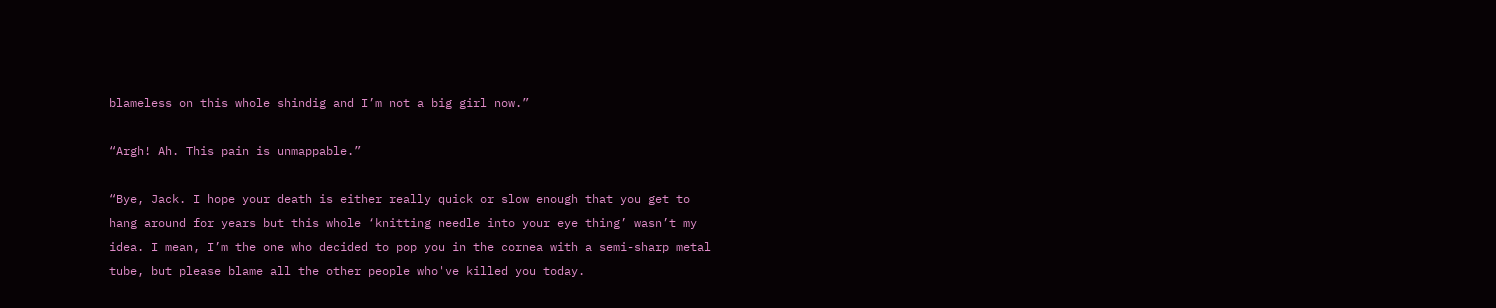blameless on this whole shindig and I’m not a big girl now.”

“Argh! Ah. This pain is unmappable.”

“Bye, Jack. I hope your death is either really quick or slow enough that you get to hang around for years but this whole ‘knitting needle into your eye thing’ wasn’t my idea. I mean, I’m the one who decided to pop you in the cornea with a semi-sharp metal tube, but please blame all the other people who've killed you today.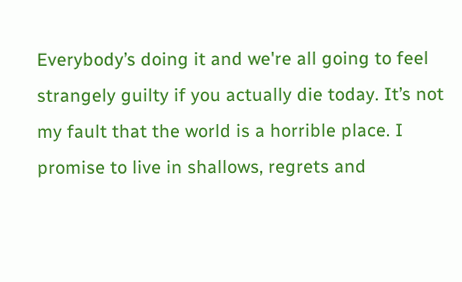Everybody’s doing it and we're all going to feel strangely guilty if you actually die today. It’s not my fault that the world is a horrible place. I promise to live in shallows, regrets and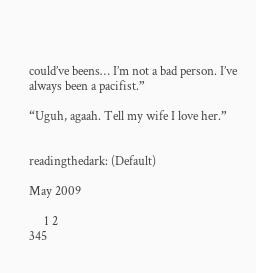could’ve beens… I’m not a bad person. I’ve always been a pacifist.”

“Uguh, agaah. Tell my wife I love her.”


readingthedark: (Default)

May 2009

     1 2
345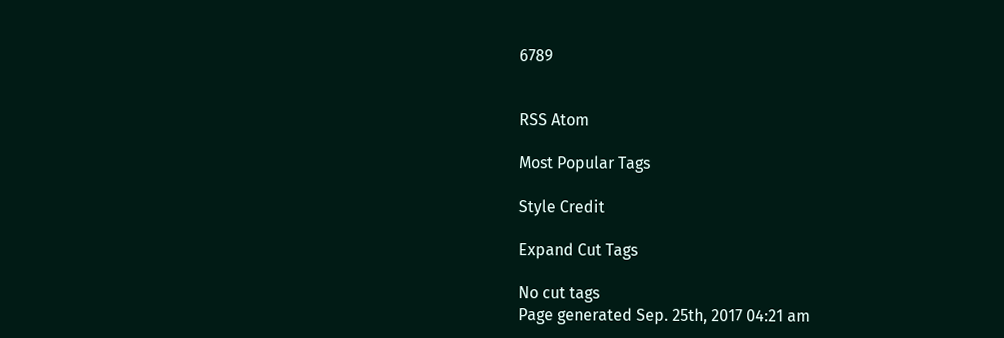6789


RSS Atom

Most Popular Tags

Style Credit

Expand Cut Tags

No cut tags
Page generated Sep. 25th, 2017 04:21 am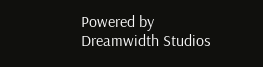Powered by Dreamwidth Studios